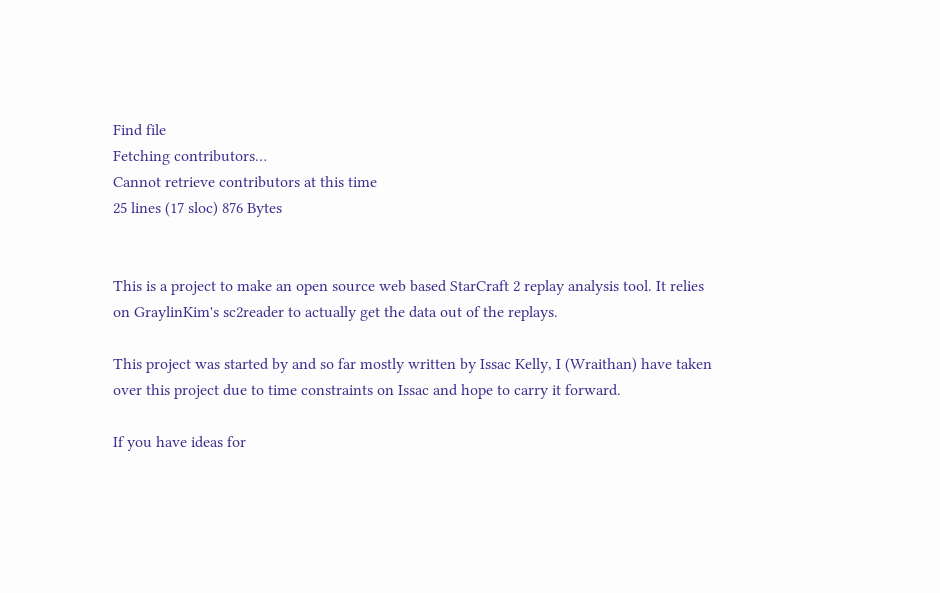Find file
Fetching contributors…
Cannot retrieve contributors at this time
25 lines (17 sloc) 876 Bytes


This is a project to make an open source web based StarCraft 2 replay analysis tool. It relies on GraylinKim's sc2reader to actually get the data out of the replays.

This project was started by and so far mostly written by Issac Kelly, I (Wraithan) have taken over this project due to time constraints on Issac and hope to carry it forward.

If you have ideas for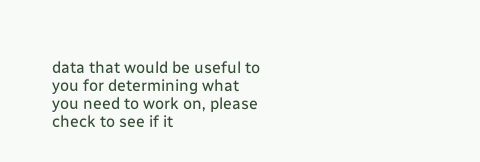data that would be useful to you for determining what you need to work on, please check to see if it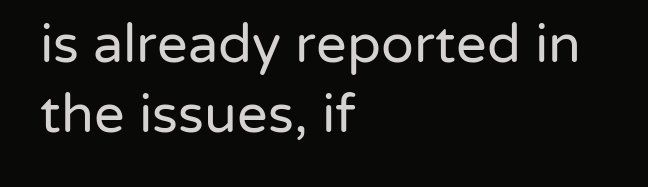is already reported in the issues, if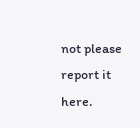not please report it here.